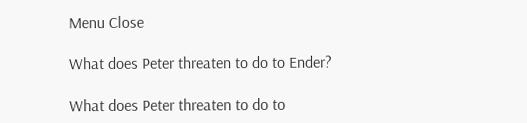Menu Close

What does Peter threaten to do to Ender?

What does Peter threaten to do to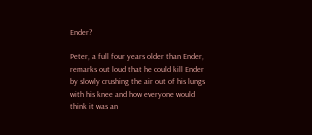Ender?

Peter, a full four years older than Ender, remarks out loud that he could kill Ender by slowly crushing the air out of his lungs with his knee and how everyone would think it was an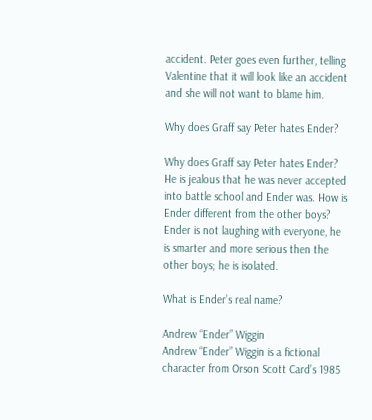accident. Peter goes even further, telling Valentine that it will look like an accident and she will not want to blame him.

Why does Graff say Peter hates Ender?

Why does Graff say Peter hates Ender? He is jealous that he was never accepted into battle school and Ender was. How is Ender different from the other boys? Ender is not laughing with everyone, he is smarter and more serious then the other boys; he is isolated.

What is Ender’s real name?

Andrew “Ender” Wiggin
Andrew “Ender” Wiggin is a fictional character from Orson Scott Card’s 1985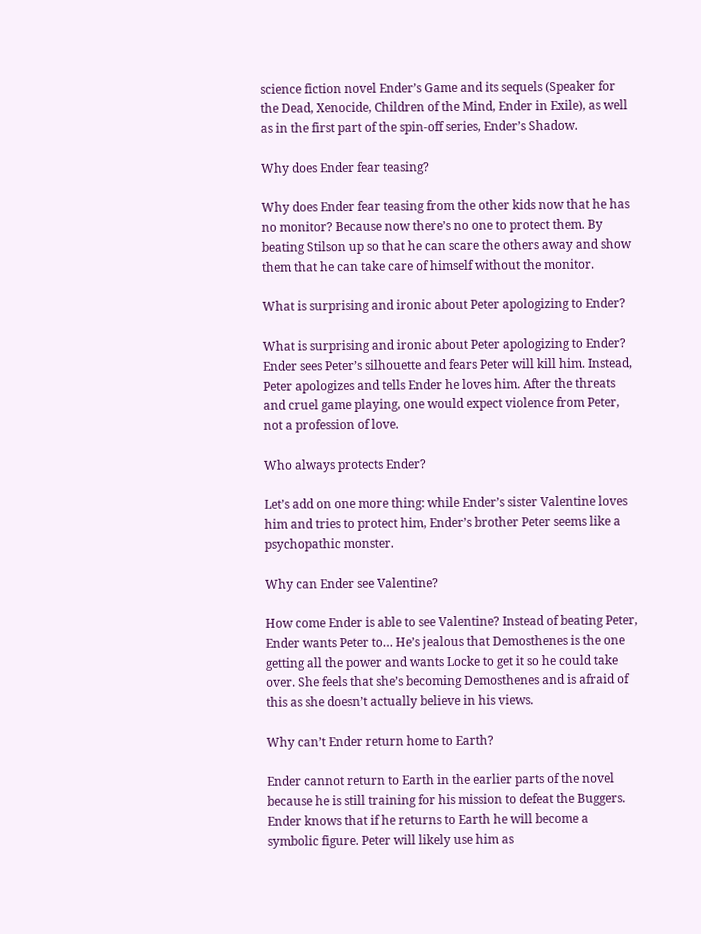science fiction novel Ender’s Game and its sequels (Speaker for the Dead, Xenocide, Children of the Mind, Ender in Exile), as well as in the first part of the spin-off series, Ender’s Shadow.

Why does Ender fear teasing?

Why does Ender fear teasing from the other kids now that he has no monitor? Because now there’s no one to protect them. By beating Stilson up so that he can scare the others away and show them that he can take care of himself without the monitor.

What is surprising and ironic about Peter apologizing to Ender?

What is surprising and ironic about Peter apologizing to Ender? Ender sees Peter’s silhouette and fears Peter will kill him. Instead, Peter apologizes and tells Ender he loves him. After the threats and cruel game playing, one would expect violence from Peter, not a profession of love.

Who always protects Ender?

Let’s add on one more thing: while Ender’s sister Valentine loves him and tries to protect him, Ender’s brother Peter seems like a psychopathic monster.

Why can Ender see Valentine?

How come Ender is able to see Valentine? Instead of beating Peter, Ender wants Peter to… He’s jealous that Demosthenes is the one getting all the power and wants Locke to get it so he could take over. She feels that she’s becoming Demosthenes and is afraid of this as she doesn’t actually believe in his views.

Why can’t Ender return home to Earth?

Ender cannot return to Earth in the earlier parts of the novel because he is still training for his mission to defeat the Buggers. Ender knows that if he returns to Earth he will become a symbolic figure. Peter will likely use him as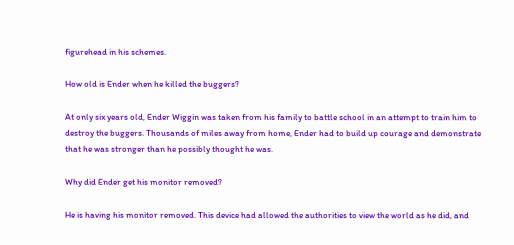figurehead in his schemes.

How old is Ender when he killed the buggers?

At only six years old, Ender Wiggin was taken from his family to battle school in an attempt to train him to destroy the buggers. Thousands of miles away from home, Ender had to build up courage and demonstrate that he was stronger than he possibly thought he was.

Why did Ender get his monitor removed?

He is having his monitor removed. This device had allowed the authorities to view the world as he did, and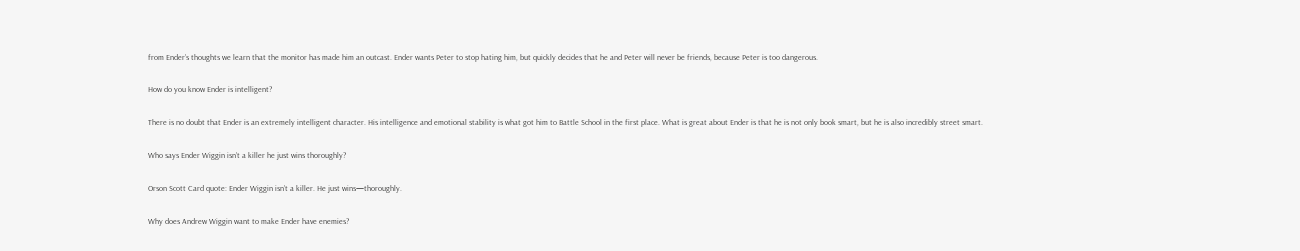from Ender’s thoughts we learn that the monitor has made him an outcast. Ender wants Peter to stop hating him, but quickly decides that he and Peter will never be friends, because Peter is too dangerous.

How do you know Ender is intelligent?

There is no doubt that Ender is an extremely intelligent character. His intelligence and emotional stability is what got him to Battle School in the first place. What is great about Ender is that he is not only book smart, but he is also incredibly street smart.

Who says Ender Wiggin isn’t a killer he just wins thoroughly?

Orson Scott Card quote: Ender Wiggin isn’t a killer. He just wins—thoroughly.

Why does Andrew Wiggin want to make Ender have enemies?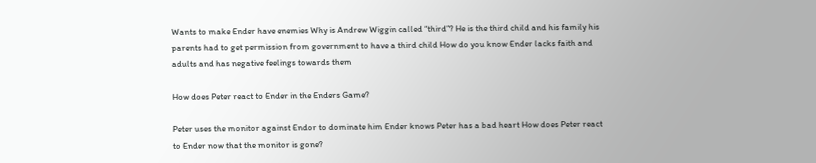Wants to make Ender have enemies Why is Andrew Wiggin called “third”? He is the third child and his family his parents had to get permission from government to have a third child How do you know Ender lacks faith and adults and has negative feelings towards them

How does Peter react to Ender in the Enders Game?

Peter uses the monitor against Endor to dominate him Ender knows Peter has a bad heart How does Peter react to Ender now that the monitor is gone?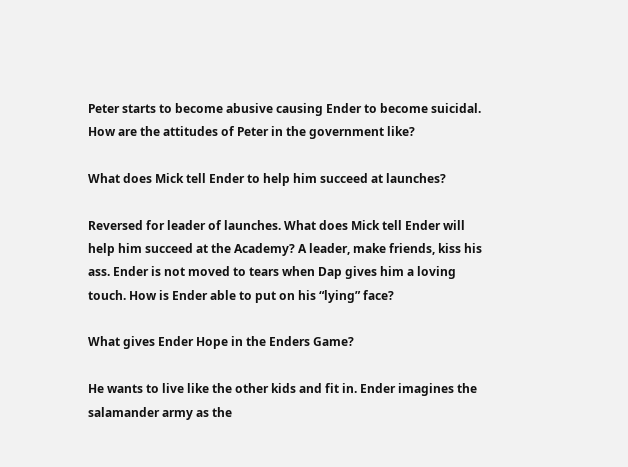Peter starts to become abusive causing Ender to become suicidal. How are the attitudes of Peter in the government like?

What does Mick tell Ender to help him succeed at launches?

Reversed for leader of launches. What does Mick tell Ender will help him succeed at the Academy? A leader, make friends, kiss his ass. Ender is not moved to tears when Dap gives him a loving touch. How is Ender able to put on his “lying” face?

What gives Ender Hope in the Enders Game?

He wants to live like the other kids and fit in. Ender imagines the salamander army as the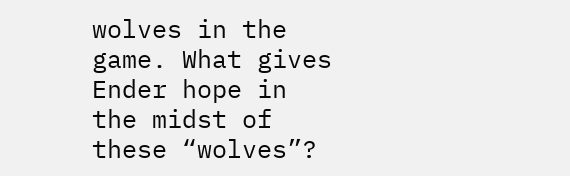wolves in the game. What gives Ender hope in the midst of these “wolves”?